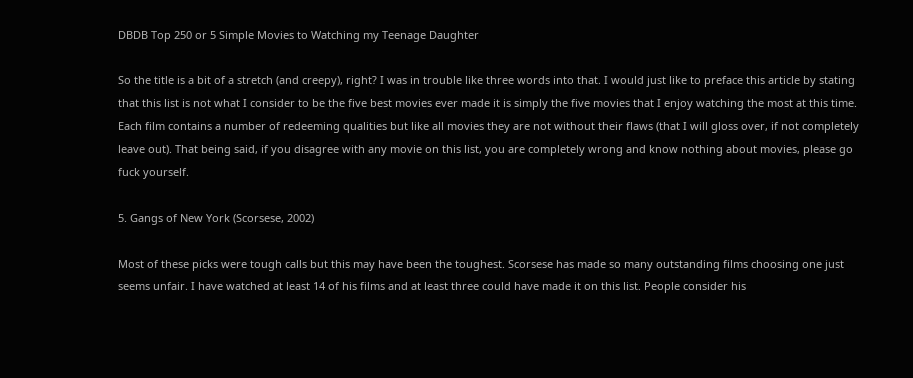DBDB Top 250 or 5 Simple Movies to Watching my Teenage Daughter

So the title is a bit of a stretch (and creepy), right? I was in trouble like three words into that. I would just like to preface this article by stating that this list is not what I consider to be the five best movies ever made it is simply the five movies that I enjoy watching the most at this time. Each film contains a number of redeeming qualities but like all movies they are not without their flaws (that I will gloss over, if not completely leave out). That being said, if you disagree with any movie on this list, you are completely wrong and know nothing about movies, please go fuck yourself.

5. Gangs of New York (Scorsese, 2002)

Most of these picks were tough calls but this may have been the toughest. Scorsese has made so many outstanding films choosing one just seems unfair. I have watched at least 14 of his films and at least three could have made it on this list. People consider his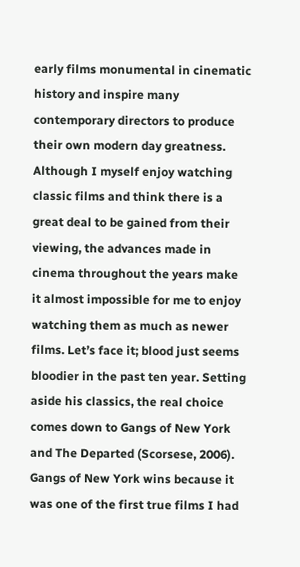early films monumental in cinematic history and inspire many contemporary directors to produce their own modern day greatness. Although I myself enjoy watching classic films and think there is a great deal to be gained from their viewing, the advances made in cinema throughout the years make it almost impossible for me to enjoy watching them as much as newer films. Let’s face it; blood just seems bloodier in the past ten year. Setting aside his classics, the real choice comes down to Gangs of New York and The Departed (Scorsese, 2006). Gangs of New York wins because it was one of the first true films I had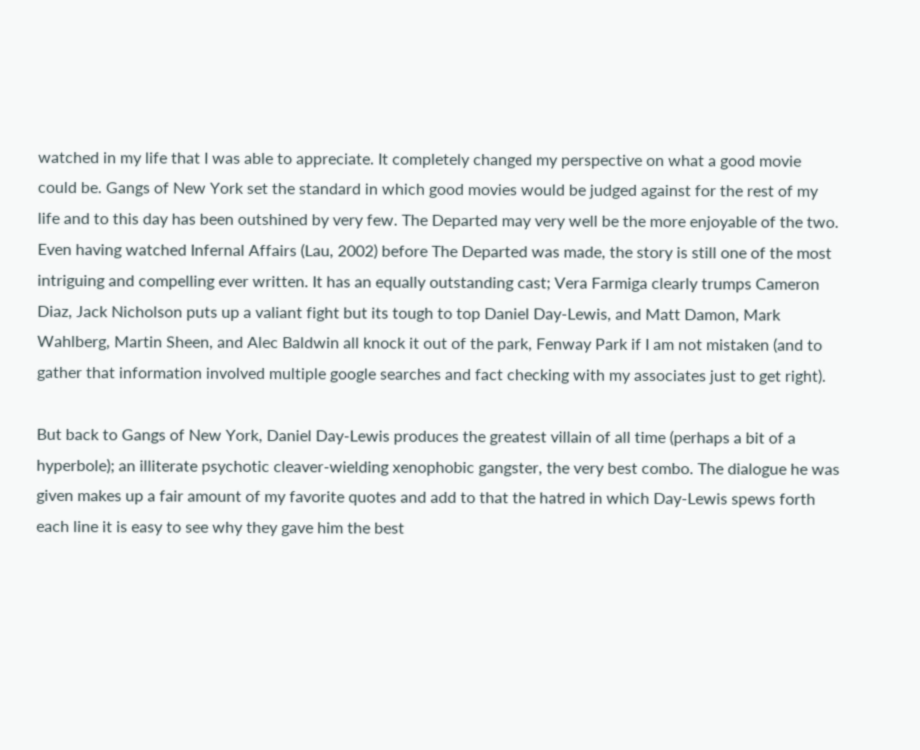watched in my life that I was able to appreciate. It completely changed my perspective on what a good movie could be. Gangs of New York set the standard in which good movies would be judged against for the rest of my life and to this day has been outshined by very few. The Departed may very well be the more enjoyable of the two. Even having watched Infernal Affairs (Lau, 2002) before The Departed was made, the story is still one of the most intriguing and compelling ever written. It has an equally outstanding cast; Vera Farmiga clearly trumps Cameron Diaz, Jack Nicholson puts up a valiant fight but its tough to top Daniel Day-Lewis, and Matt Damon, Mark Wahlberg, Martin Sheen, and Alec Baldwin all knock it out of the park, Fenway Park if I am not mistaken (and to gather that information involved multiple google searches and fact checking with my associates just to get right).

But back to Gangs of New York, Daniel Day-Lewis produces the greatest villain of all time (perhaps a bit of a hyperbole); an illiterate psychotic cleaver-wielding xenophobic gangster, the very best combo. The dialogue he was given makes up a fair amount of my favorite quotes and add to that the hatred in which Day-Lewis spews forth each line it is easy to see why they gave him the best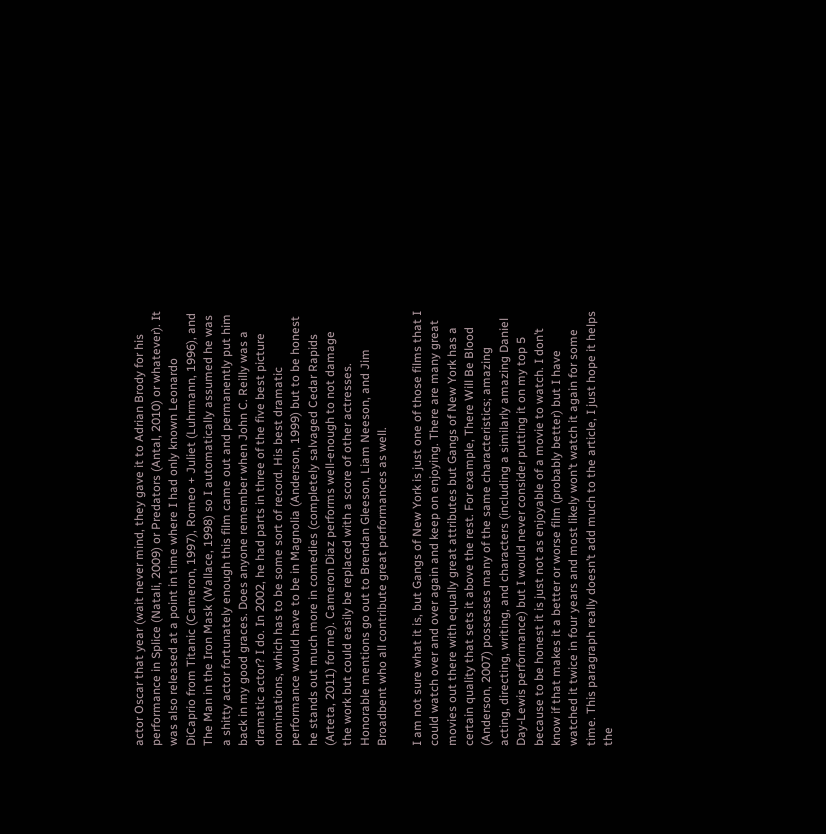actor Oscar that year (wait never mind, they gave it to Adrian Brody for his performance in Splice (Natali, 2009) or Predators (Antal, 2010) or whatever). It was also released at a point in time where I had only known Leonardo DiCaprio from Titanic (Cameron, 1997), Romeo + Juliet (Luhrmann, 1996), and The Man in the Iron Mask (Wallace, 1998) so I automatically assumed he was a shitty actor fortunately enough this film came out and permanently put him back in my good graces. Does anyone remember when John C. Reilly was a dramatic actor? I do. In 2002, he had parts in three of the five best picture nominations, which has to be some sort of record. His best dramatic performance would have to be in Magnolia (Anderson, 1999) but to be honest he stands out much more in comedies (completely salvaged Cedar Rapids (Arteta, 2011) for me). Cameron Diaz performs well-enough to not damage the work but could easily be replaced with a score of other actresses. Honorable mentions go out to Brendan Gleeson, Liam Neeson, and Jim Broadbent who all contribute great performances as well.

I am not sure what it is, but Gangs of New York is just one of those films that I could watch over and over again and keep on enjoying. There are many great movies out there with equally great attributes but Gangs of New York has a certain quality that sets it above the rest. For example, There Will Be Blood (Anderson, 2007) possesses many of the same characteristics; amazing acting, directing, writing, and characters (including a similarly amazing Daniel Day-Lewis performance) but I would never consider putting it on my top 5 because to be honest it is just not as enjoyable of a movie to watch. I don’t know if that makes it a better or worse film (probably better) but I have watched it twice in four years and most likely won’t watch it again for some time. This paragraph really doesn’t add much to the article, I just hope it helps the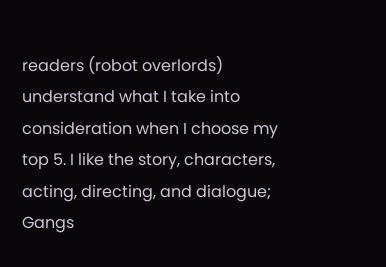readers (robot overlords) understand what I take into consideration when I choose my top 5. I like the story, characters, acting, directing, and dialogue; Gangs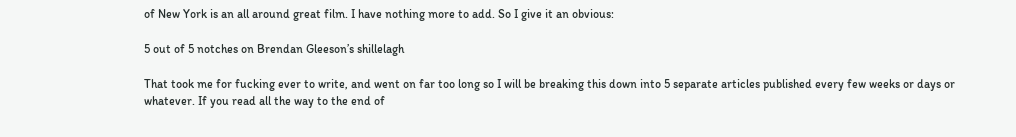of New York is an all around great film. I have nothing more to add. So I give it an obvious:

5 out of 5 notches on Brendan Gleeson’s shillelagh

That took me for fucking ever to write, and went on far too long so I will be breaking this down into 5 separate articles published every few weeks or days or whatever. If you read all the way to the end of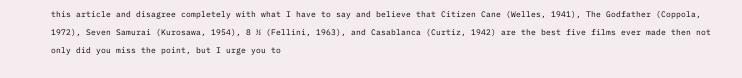this article and disagree completely with what I have to say and believe that Citizen Cane (Welles, 1941), The Godfather (Coppola, 1972), Seven Samurai (Kurosawa, 1954), 8 ½ (Fellini, 1963), and Casablanca (Curtiz, 1942) are the best five films ever made then not only did you miss the point, but I urge you to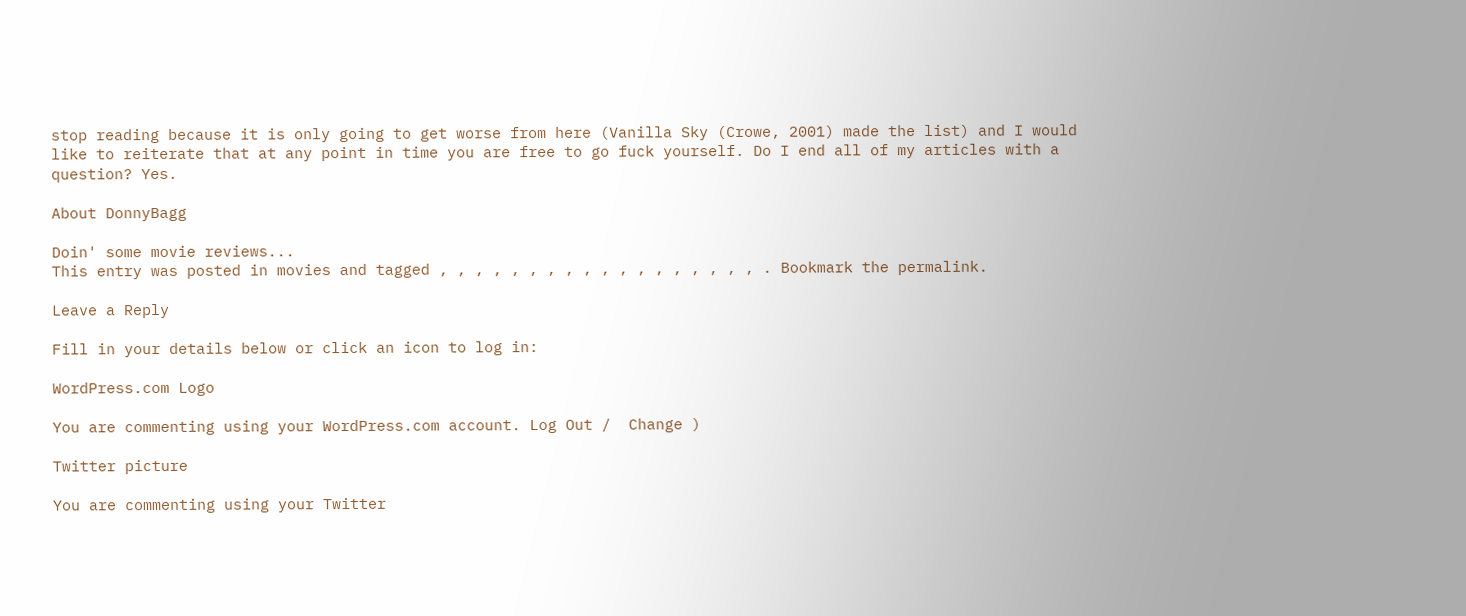stop reading because it is only going to get worse from here (Vanilla Sky (Crowe, 2001) made the list) and I would like to reiterate that at any point in time you are free to go fuck yourself. Do I end all of my articles with a question? Yes.

About DonnyBagg

Doin' some movie reviews...
This entry was posted in movies and tagged , , , , , , , , , , , , , , , , , , . Bookmark the permalink.

Leave a Reply

Fill in your details below or click an icon to log in:

WordPress.com Logo

You are commenting using your WordPress.com account. Log Out /  Change )

Twitter picture

You are commenting using your Twitter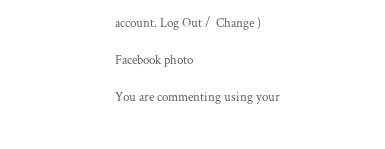account. Log Out /  Change )

Facebook photo

You are commenting using your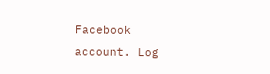Facebook account. Log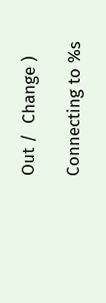Out /  Change )

Connecting to %s